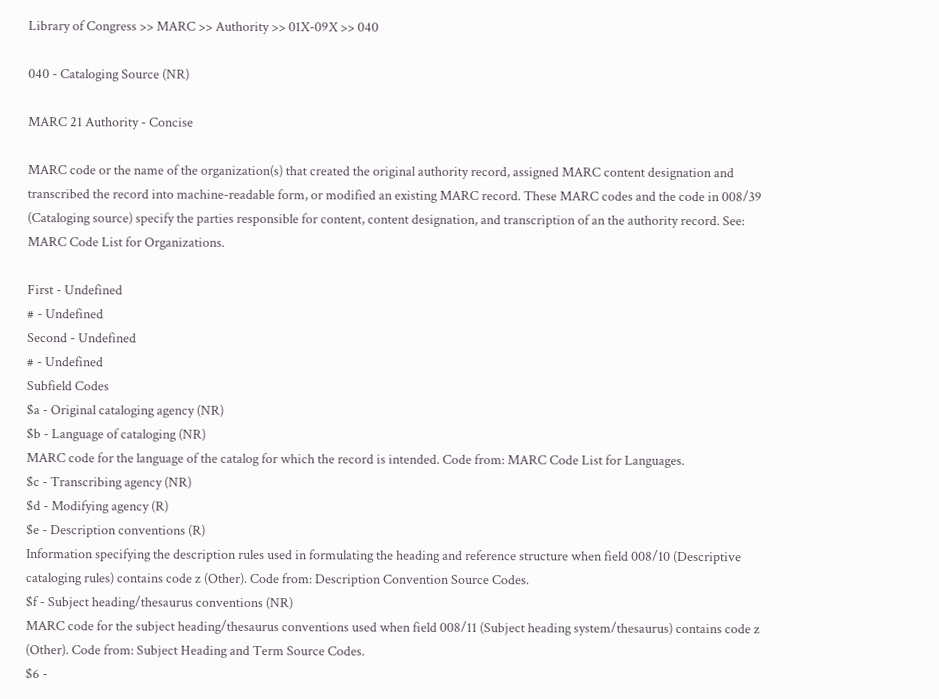Library of Congress >> MARC >> Authority >> 01X-09X >> 040

040 - Cataloging Source (NR)

MARC 21 Authority - Concise

MARC code or the name of the organization(s) that created the original authority record, assigned MARC content designation and transcribed the record into machine-readable form, or modified an existing MARC record. These MARC codes and the code in 008/39 (Cataloging source) specify the parties responsible for content, content designation, and transcription of an the authority record. See: MARC Code List for Organizations.

First - Undefined
# - Undefined
Second - Undefined
# - Undefined
Subfield Codes
$a - Original cataloging agency (NR)
$b - Language of cataloging (NR)
MARC code for the language of the catalog for which the record is intended. Code from: MARC Code List for Languages.
$c - Transcribing agency (NR)
$d - Modifying agency (R)
$e - Description conventions (R)
Information specifying the description rules used in formulating the heading and reference structure when field 008/10 (Descriptive cataloging rules) contains code z (Other). Code from: Description Convention Source Codes.
$f - Subject heading/thesaurus conventions (NR)
MARC code for the subject heading/thesaurus conventions used when field 008/11 (Subject heading system/thesaurus) contains code z (Other). Code from: Subject Heading and Term Source Codes.
$6 -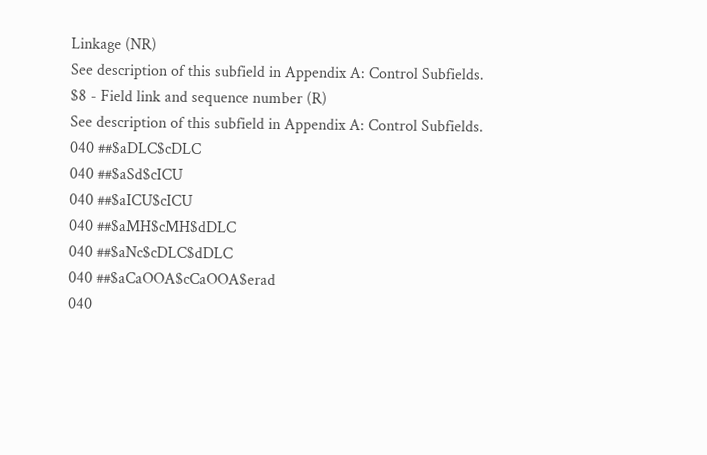Linkage (NR)
See description of this subfield in Appendix A: Control Subfields.
$8 - Field link and sequence number (R)
See description of this subfield in Appendix A: Control Subfields.
040 ##$aDLC$cDLC
040 ##$aSd$cICU
040 ##$aICU$cICU
040 ##$aMH$cMH$dDLC
040 ##$aNc$cDLC$dDLC
040 ##$aCaOOA$cCaOOA$erad
040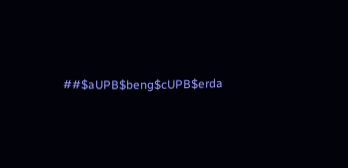##$aUPB$beng$cUPB$erda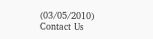(03/05/2010) Contact Us